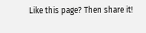Like this page? Then share it!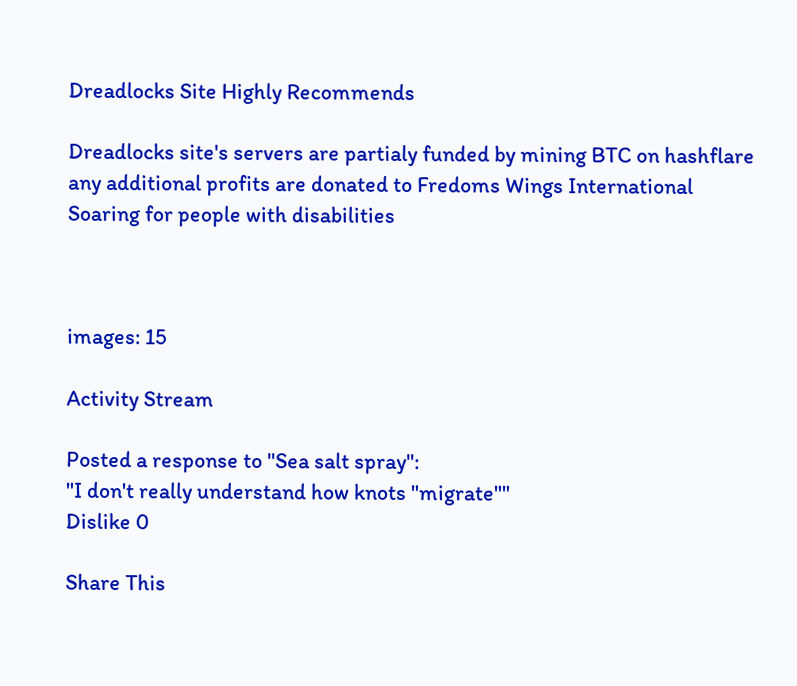Dreadlocks Site Highly Recommends

Dreadlocks site's servers are partialy funded by mining BTC on hashflare
any additional profits are donated to Fredoms Wings International Soaring for people with disabilities



images: 15

Activity Stream

Posted a response to "Sea salt spray":
"I don't really understand how knots "migrate""
Dislike 0

Share This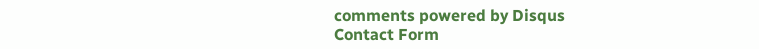comments powered by Disqus
Contact Form